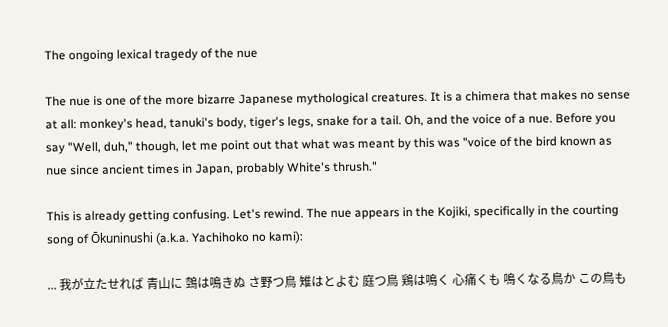The ongoing lexical tragedy of the nue

The nue is one of the more bizarre Japanese mythological creatures. It is a chimera that makes no sense at all: monkey's head, tanuki's body, tiger's legs, snake for a tail. Oh, and the voice of a nue. Before you say "Well, duh," though, let me point out that what was meant by this was "voice of the bird known as nue since ancient times in Japan, probably White's thrush."

This is already getting confusing. Let's rewind. The nue appears in the Kojiki, specifically in the courting song of Ōkuninushi (a.k.a. Yachihoko no kami):

... 我が立たせれば 青山に 鵼は鳴きぬ さ野つ鳥 雉はとよむ 庭つ鳥 鶏は鳴く 心痛くも 鳴くなる鳥か この鳥も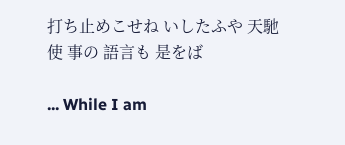打ち止めこせね いしたふや 天馳使 事の 語言も 是をば

... While I am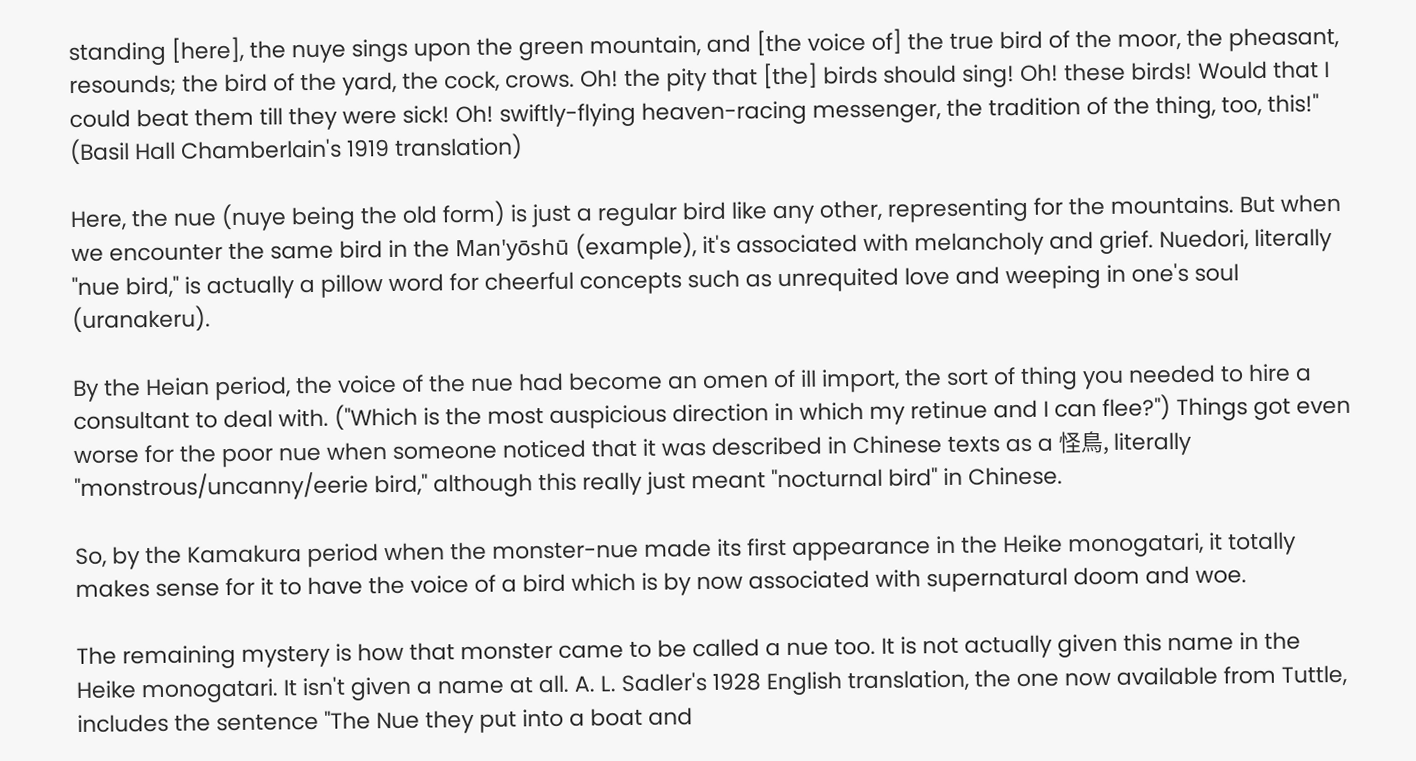standing [here], the nuye sings upon the green mountain, and [the voice of] the true bird of the moor, the pheasant, resounds; the bird of the yard, the cock, crows. Oh! the pity that [the] birds should sing! Oh! these birds! Would that I could beat them till they were sick! Oh! swiftly-flying heaven-racing messenger, the tradition of the thing, too, this!" (Basil Hall Chamberlain's 1919 translation)

Here, the nue (nuye being the old form) is just a regular bird like any other, representing for the mountains. But when we encounter the same bird in the Man'yōshū (example), it's associated with melancholy and grief. Nuedori, literally "nue bird," is actually a pillow word for cheerful concepts such as unrequited love and weeping in one's soul (uranakeru).

By the Heian period, the voice of the nue had become an omen of ill import, the sort of thing you needed to hire a consultant to deal with. ("Which is the most auspicious direction in which my retinue and I can flee?") Things got even worse for the poor nue when someone noticed that it was described in Chinese texts as a 怪鳥, literally "monstrous/uncanny/eerie bird," although this really just meant "nocturnal bird" in Chinese.

So, by the Kamakura period when the monster-nue made its first appearance in the Heike monogatari, it totally makes sense for it to have the voice of a bird which is by now associated with supernatural doom and woe.

The remaining mystery is how that monster came to be called a nue too. It is not actually given this name in the Heike monogatari. It isn't given a name at all. A. L. Sadler's 1928 English translation, the one now available from Tuttle, includes the sentence "The Nue they put into a boat and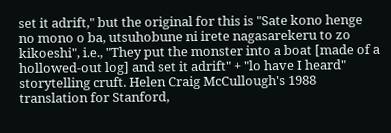set it adrift," but the original for this is "Sate kono henge no mono o ba, utsuhobune ni irete nagasarekeru to zo kikoeshi", i.e., "They put the monster into a boat [made of a hollowed-out log] and set it adrift" + "lo have I heard" storytelling cruft. Helen Craig McCullough's 1988 translation for Stanford,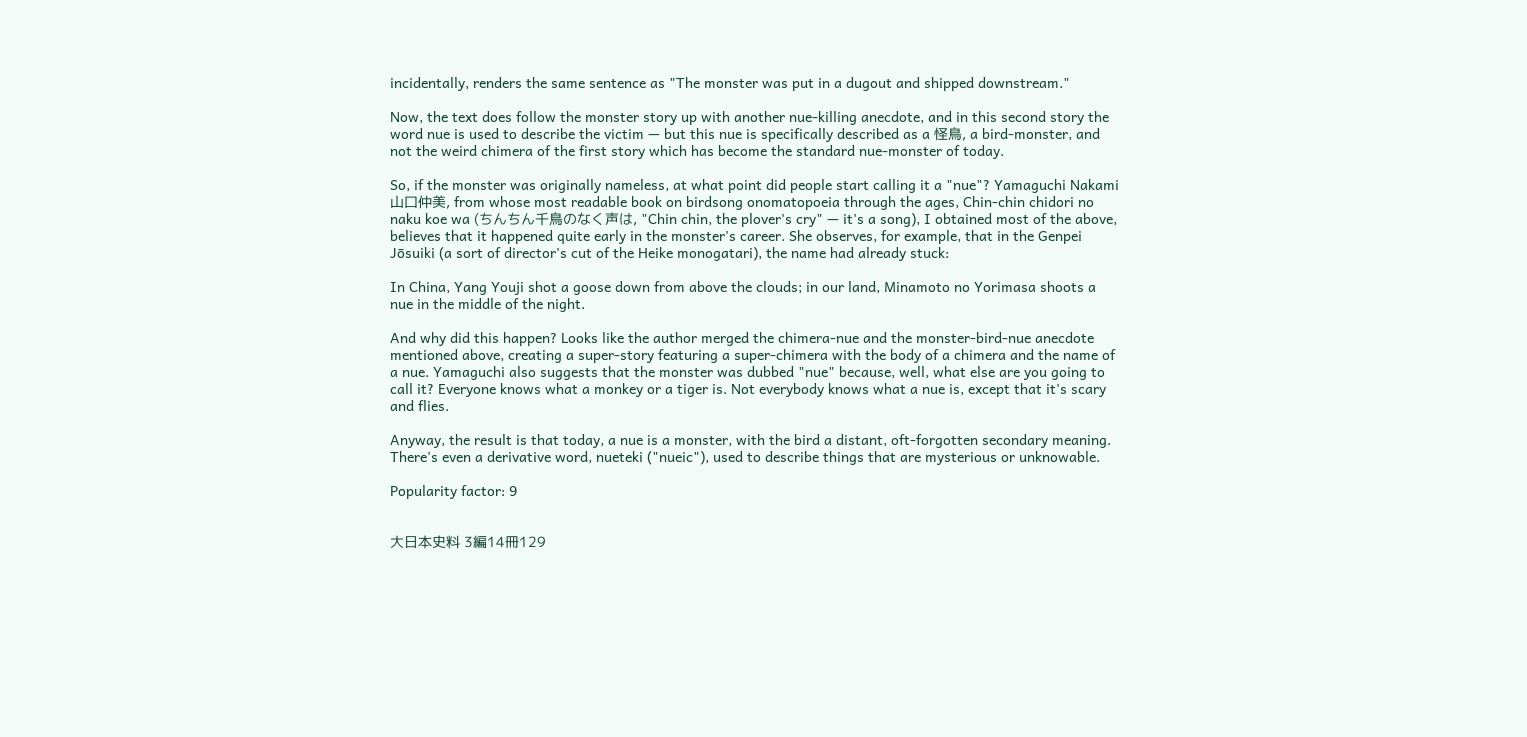incidentally, renders the same sentence as "The monster was put in a dugout and shipped downstream."

Now, the text does follow the monster story up with another nue-killing anecdote, and in this second story the word nue is used to describe the victim — but this nue is specifically described as a 怪鳥, a bird-monster, and not the weird chimera of the first story which has become the standard nue-monster of today.

So, if the monster was originally nameless, at what point did people start calling it a "nue"? Yamaguchi Nakami 山口仲美, from whose most readable book on birdsong onomatopoeia through the ages, Chin-chin chidori no naku koe wa (ちんちん千鳥のなく声は, "Chin chin, the plover's cry" — it's a song), I obtained most of the above, believes that it happened quite early in the monster's career. She observes, for example, that in the Genpei Jōsuiki (a sort of director's cut of the Heike monogatari), the name had already stuck:

In China, Yang Youji shot a goose down from above the clouds; in our land, Minamoto no Yorimasa shoots a nue in the middle of the night.

And why did this happen? Looks like the author merged the chimera-nue and the monster-bird-nue anecdote mentioned above, creating a super-story featuring a super-chimera with the body of a chimera and the name of a nue. Yamaguchi also suggests that the monster was dubbed "nue" because, well, what else are you going to call it? Everyone knows what a monkey or a tiger is. Not everybody knows what a nue is, except that it's scary and flies.

Anyway, the result is that today, a nue is a monster, with the bird a distant, oft-forgotten secondary meaning. There's even a derivative word, nueteki ("nueic"), used to describe things that are mysterious or unknowable.

Popularity factor: 9


大日本史料 3編14冊129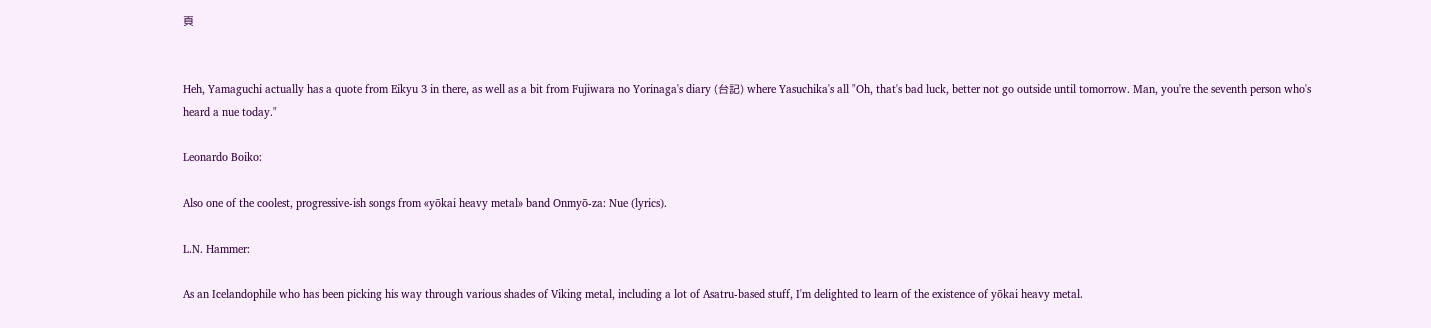頁


Heh, Yamaguchi actually has a quote from Eikyu 3 in there, as well as a bit from Fujiwara no Yorinaga's diary (台記) where Yasuchika's all "Oh, that's bad luck, better not go outside until tomorrow. Man, you're the seventh person who's heard a nue today."

Leonardo Boiko:

Also one of the coolest, progressive-ish songs from «yōkai heavy metal» band Onmyō-za: Nue (lyrics).

L.N. Hammer:

As an Icelandophile who has been picking his way through various shades of Viking metal, including a lot of Asatru-based stuff, I'm delighted to learn of the existence of yōkai heavy metal.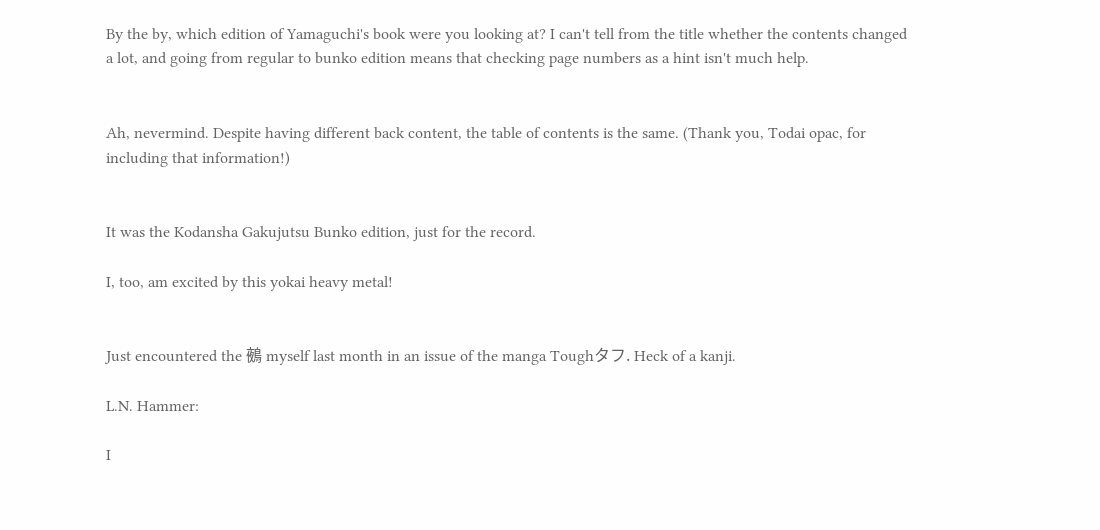By the by, which edition of Yamaguchi's book were you looking at? I can't tell from the title whether the contents changed a lot, and going from regular to bunko edition means that checking page numbers as a hint isn't much help.


Ah, nevermind. Despite having different back content, the table of contents is the same. (Thank you, Todai opac, for including that information!)


It was the Kodansha Gakujutsu Bunko edition, just for the record.

I, too, am excited by this yokai heavy metal!


Just encountered the 鵺 myself last month in an issue of the manga Toughタフ. Heck of a kanji.

L.N. Hammer:

I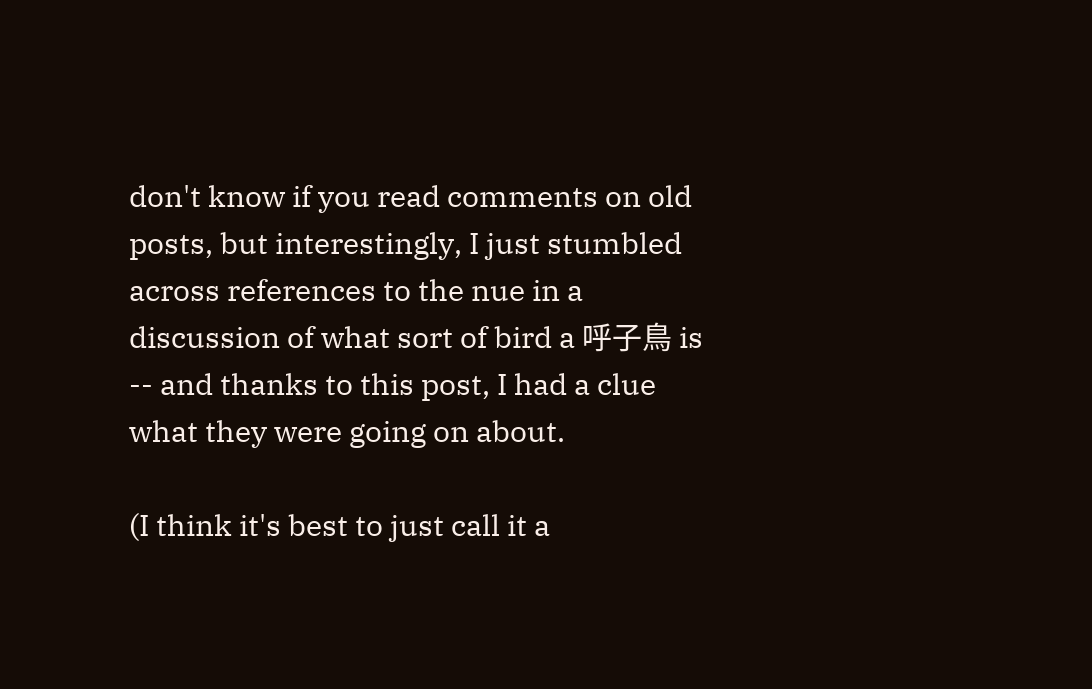don't know if you read comments on old posts, but interestingly, I just stumbled across references to the nue in a discussion of what sort of bird a 呼子鳥 is -- and thanks to this post, I had a clue what they were going on about.

(I think it's best to just call it a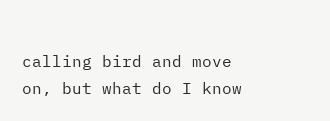calling bird and move on, but what do I know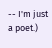-- I'm just a poet.)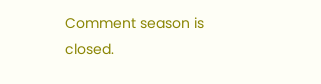Comment season is closed.